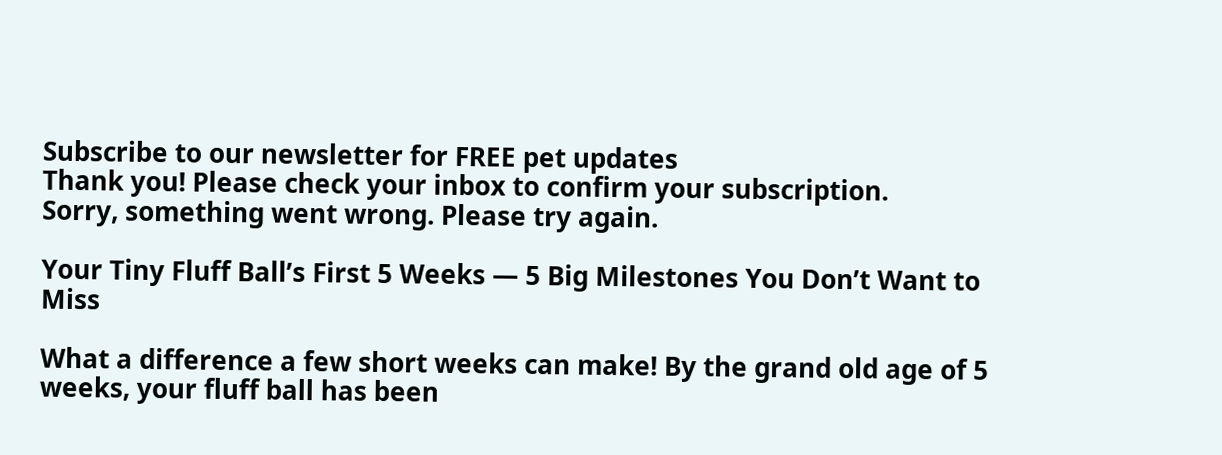Subscribe to our newsletter for FREE pet updates
Thank you! Please check your inbox to confirm your subscription.
Sorry, something went wrong. Please try again.

Your Tiny Fluff Ball’s First 5 Weeks — 5 Big Milestones You Don’t Want to Miss

What a difference a few short weeks can make! By the grand old age of 5 weeks, your fluff ball has been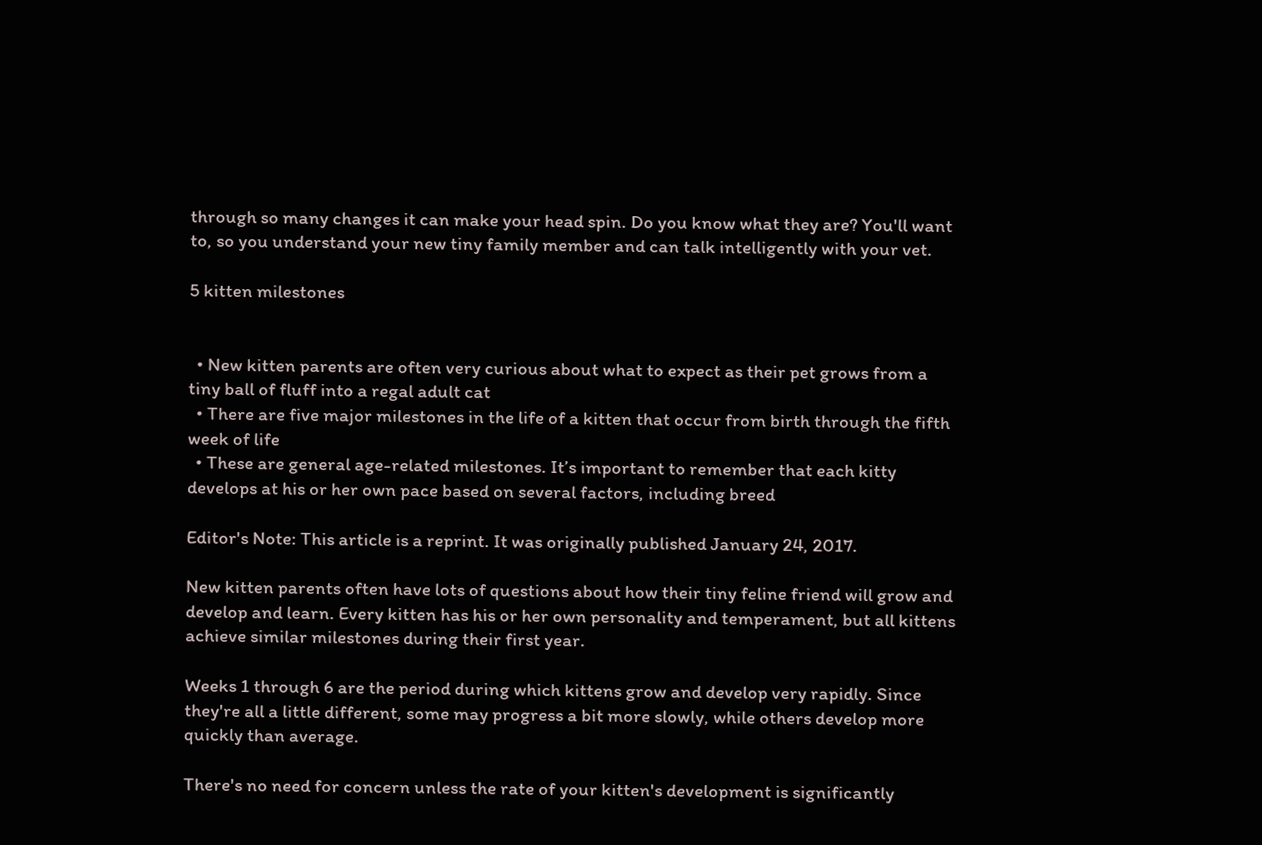through so many changes it can make your head spin. Do you know what they are? You'll want to, so you understand your new tiny family member and can talk intelligently with your vet.

5 kitten milestones


  • New kitten parents are often very curious about what to expect as their pet grows from a tiny ball of fluff into a regal adult cat
  • There are five major milestones in the life of a kitten that occur from birth through the fifth week of life
  • These are general age-related milestones. It’s important to remember that each kitty develops at his or her own pace based on several factors, including breed

Editor's Note: This article is a reprint. It was originally published January 24, 2017.

New kitten parents often have lots of questions about how their tiny feline friend will grow and develop and learn. Every kitten has his or her own personality and temperament, but all kittens achieve similar milestones during their first year.

Weeks 1 through 6 are the period during which kittens grow and develop very rapidly. Since they're all a little different, some may progress a bit more slowly, while others develop more quickly than average.

There's no need for concern unless the rate of your kitten's development is significantly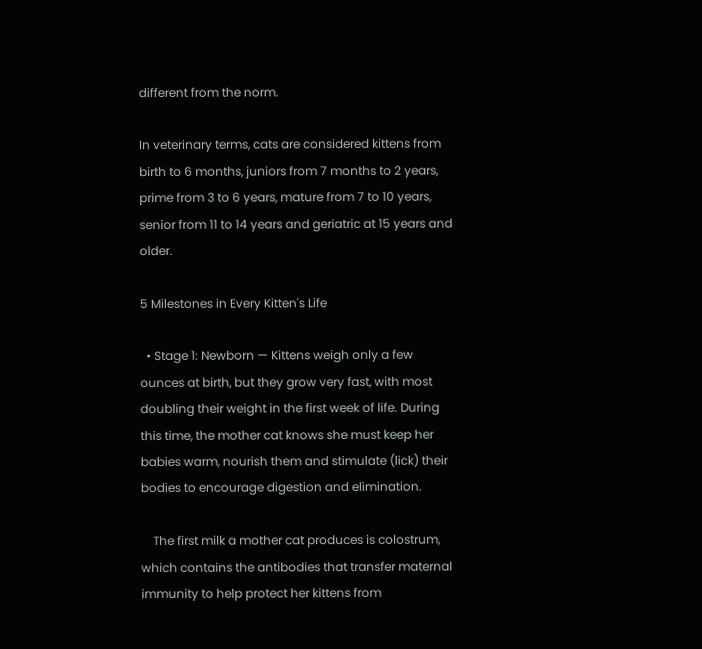different from the norm.

In veterinary terms, cats are considered kittens from birth to 6 months, juniors from 7 months to 2 years, prime from 3 to 6 years, mature from 7 to 10 years, senior from 11 to 14 years and geriatric at 15 years and older.

5 Milestones in Every Kitten's Life

  • Stage 1: Newborn — Kittens weigh only a few ounces at birth, but they grow very fast, with most doubling their weight in the first week of life. During this time, the mother cat knows she must keep her babies warm, nourish them and stimulate (lick) their bodies to encourage digestion and elimination.

    The first milk a mother cat produces is colostrum, which contains the antibodies that transfer maternal immunity to help protect her kittens from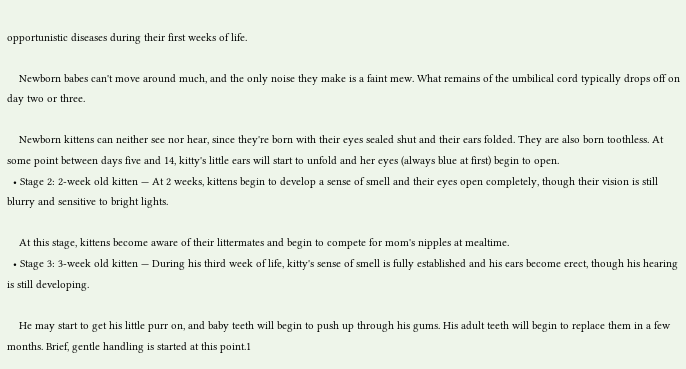opportunistic diseases during their first weeks of life.

    Newborn babes can't move around much, and the only noise they make is a faint mew. What remains of the umbilical cord typically drops off on day two or three.

    Newborn kittens can neither see nor hear, since they're born with their eyes sealed shut and their ears folded. They are also born toothless. At some point between days five and 14, kitty's little ears will start to unfold and her eyes (always blue at first) begin to open.
  • Stage 2: 2-week old kitten — At 2 weeks, kittens begin to develop a sense of smell and their eyes open completely, though their vision is still blurry and sensitive to bright lights.

    At this stage, kittens become aware of their littermates and begin to compete for mom's nipples at mealtime.
  • Stage 3: 3-week old kitten — During his third week of life, kitty's sense of smell is fully established and his ears become erect, though his hearing is still developing.

    He may start to get his little purr on, and baby teeth will begin to push up through his gums. His adult teeth will begin to replace them in a few months. Brief, gentle handling is started at this point.1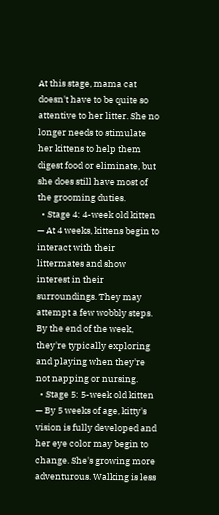At this stage, mama cat doesn't have to be quite so attentive to her litter. She no longer needs to stimulate her kittens to help them digest food or eliminate, but she does still have most of the grooming duties.
  • Stage 4: 4-week old kitten — At 4 weeks, kittens begin to interact with their littermates and show interest in their surroundings. They may attempt a few wobbly steps. By the end of the week, they're typically exploring and playing when they're not napping or nursing.
  • Stage 5: 5-week old kitten — By 5 weeks of age, kitty's vision is fully developed and her eye color may begin to change. She's growing more adventurous. Walking is less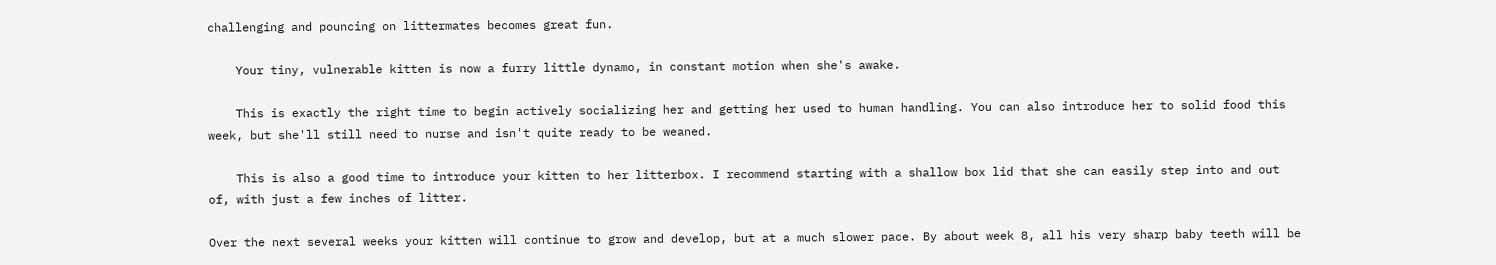challenging and pouncing on littermates becomes great fun.

    Your tiny, vulnerable kitten is now a furry little dynamo, in constant motion when she's awake.

    This is exactly the right time to begin actively socializing her and getting her used to human handling. You can also introduce her to solid food this week, but she'll still need to nurse and isn't quite ready to be weaned.

    This is also a good time to introduce your kitten to her litterbox. I recommend starting with a shallow box lid that she can easily step into and out of, with just a few inches of litter.

Over the next several weeks your kitten will continue to grow and develop, but at a much slower pace. By about week 8, all his very sharp baby teeth will be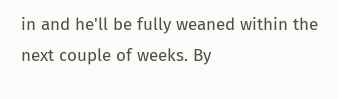in and he'll be fully weaned within the next couple of weeks. By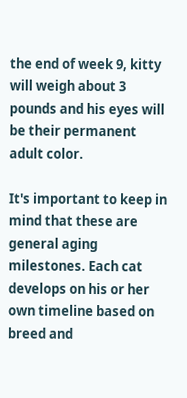the end of week 9, kitty will weigh about 3 pounds and his eyes will be their permanent adult color.

It's important to keep in mind that these are general aging milestones. Each cat develops on his or her own timeline based on breed and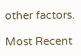other factors.

Most Recent